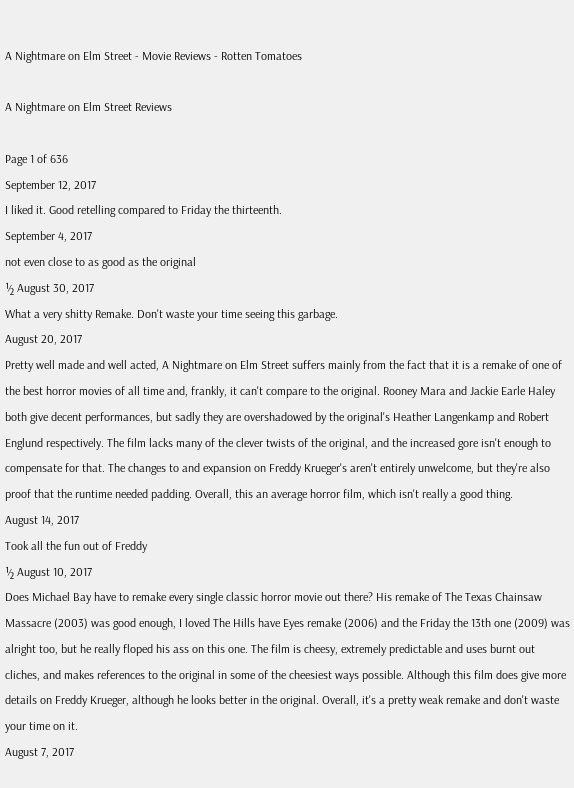A Nightmare on Elm Street - Movie Reviews - Rotten Tomatoes

A Nightmare on Elm Street Reviews

Page 1 of 636
September 12, 2017
I liked it. Good retelling compared to Friday the thirteenth.
September 4, 2017
not even close to as good as the original
½ August 30, 2017
What a very shitty Remake. Don't waste your time seeing this garbage.
August 20, 2017
Pretty well made and well acted, A Nightmare on Elm Street suffers mainly from the fact that it is a remake of one of the best horror movies of all time and, frankly, it can't compare to the original. Rooney Mara and Jackie Earle Haley both give decent performances, but sadly they are overshadowed by the original's Heather Langenkamp and Robert Englund respectively. The film lacks many of the clever twists of the original, and the increased gore isn't enough to compensate for that. The changes to and expansion on Freddy Krueger's aren't entirely unwelcome, but they're also proof that the runtime needed padding. Overall, this an average horror film, which isn't really a good thing.
August 14, 2017
Took all the fun out of Freddy
½ August 10, 2017
Does Michael Bay have to remake every single classic horror movie out there? His remake of The Texas Chainsaw Massacre (2003) was good enough, I loved The Hills have Eyes remake (2006) and the Friday the 13th one (2009) was alright too, but he really floped his ass on this one. The film is cheesy, extremely predictable and uses burnt out cliches, and makes references to the original in some of the cheesiest ways possible. Although this film does give more details on Freddy Krueger, although he looks better in the original. Overall, it's a pretty weak remake and don't waste your time on it.
August 7, 2017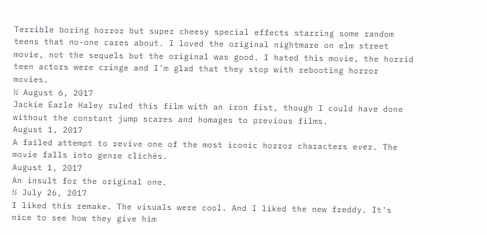Terrible boring horror but super cheesy special effects starring some random teens that no-one cares about. I loved the original nightmare on elm street movie, not the sequels but the original was good. I hated this movie, the horrid teen actors were cringe and I'm glad that they stop with rebooting horror movies.
½ August 6, 2017
Jackie Earle Haley ruled this film with an iron fist, though I could have done without the constant jump scares and homages to previous films.
August 1, 2017
A failed attempt to revive one of the most iconic horror characters ever. The movie falls into genre clichés.
August 1, 2017
An insult for the original one.
½ July 26, 2017
I liked this remake. The visuals were cool. And I liked the new freddy. It's nice to see how they give him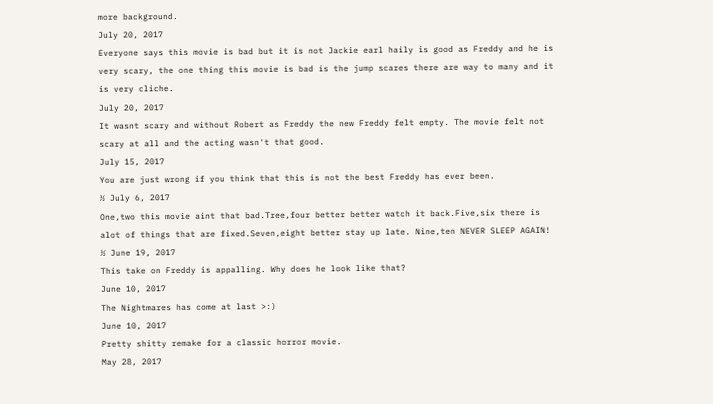more background.
July 20, 2017
Everyone says this movie is bad but it is not Jackie earl haily is good as Freddy and he is very scary, the one thing this movie is bad is the jump scares there are way to many and it is very cliche.
July 20, 2017
It wasnt scary and without Robert as Freddy the new Freddy felt empty. The movie felt not scary at all and the acting wasn't that good.
July 15, 2017
You are just wrong if you think that this is not the best Freddy has ever been.
½ July 6, 2017
One,two this movie aint that bad.Tree,four better better watch it back.Five,six there is alot of things that are fixed.Seven,eight better stay up late. Nine,ten NEVER SLEEP AGAIN!
½ June 19, 2017
This take on Freddy is appalling. Why does he look like that?
June 10, 2017
The Nightmares has come at last >:)
June 10, 2017
Pretty shitty remake for a classic horror movie.
May 28, 2017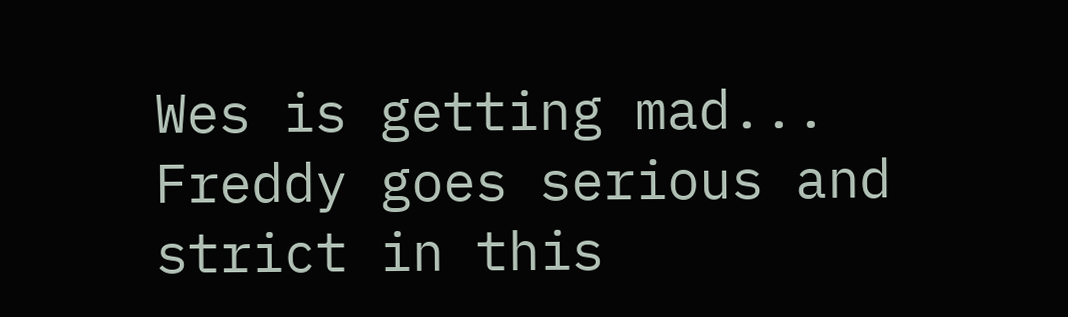Wes is getting mad... Freddy goes serious and strict in this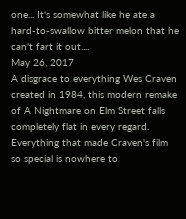one... It's somewhat like he ate a hard-to-swallow bitter melon that he can't fart it out....
May 26, 2017
A disgrace to everything Wes Craven created in 1984, this modern remake of A Nightmare on Elm Street falls completely flat in every regard. Everything that made Craven's film so special is nowhere to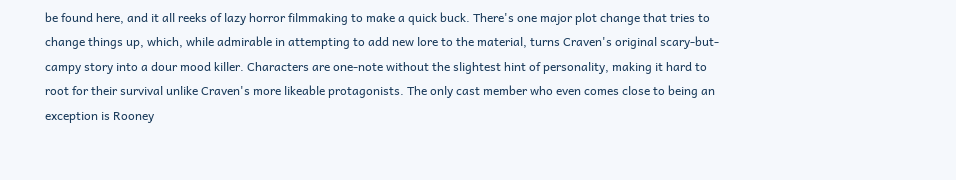be found here, and it all reeks of lazy horror filmmaking to make a quick buck. There's one major plot change that tries to change things up, which, while admirable in attempting to add new lore to the material, turns Craven's original scary-but-campy story into a dour mood killer. Characters are one-note without the slightest hint of personality, making it hard to root for their survival unlike Craven's more likeable protagonists. The only cast member who even comes close to being an exception is Rooney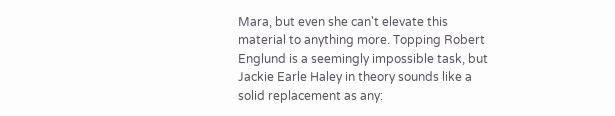Mara, but even she can't elevate this material to anything more. Topping Robert Englund is a seemingly impossible task, but Jackie Earle Haley in theory sounds like a solid replacement as any: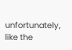unfortunately, like the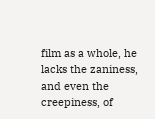film as a whole, he lacks the zaniness, and even the creepiness, of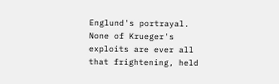Englund's portrayal. None of Krueger's exploits are ever all that frightening, held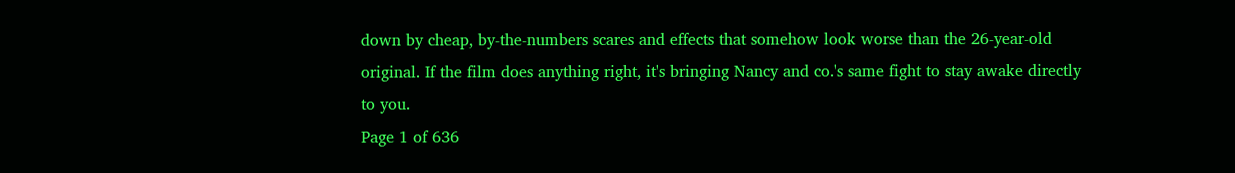down by cheap, by-the-numbers scares and effects that somehow look worse than the 26-year-old original. If the film does anything right, it's bringing Nancy and co.'s same fight to stay awake directly to you.
Page 1 of 636